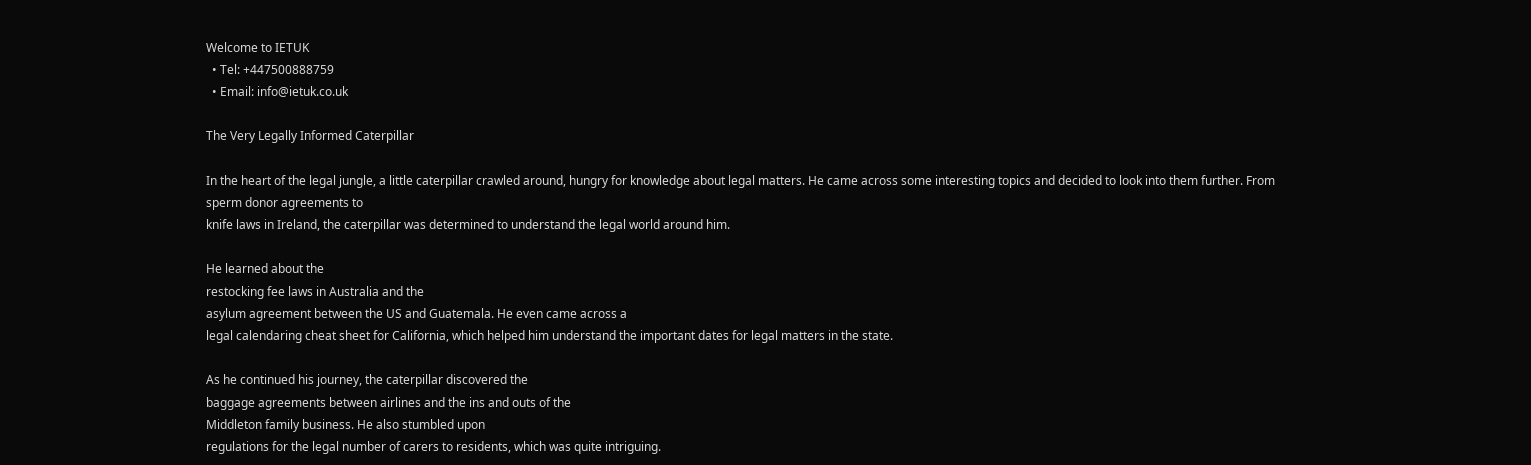Welcome to IETUK
  • Tel: +447500888759
  • Email: info@ietuk.co.uk

The Very Legally Informed Caterpillar

In the heart of the legal jungle, a little caterpillar crawled around, hungry for knowledge about legal matters. He came across some interesting topics and decided to look into them further. From
sperm donor agreements to
knife laws in Ireland, the caterpillar was determined to understand the legal world around him.

He learned about the
restocking fee laws in Australia and the
asylum agreement between the US and Guatemala. He even came across a
legal calendaring cheat sheet for California, which helped him understand the important dates for legal matters in the state.

As he continued his journey, the caterpillar discovered the
baggage agreements between airlines and the ins and outs of the
Middleton family business. He also stumbled upon
regulations for the legal number of carers to residents, which was quite intriguing.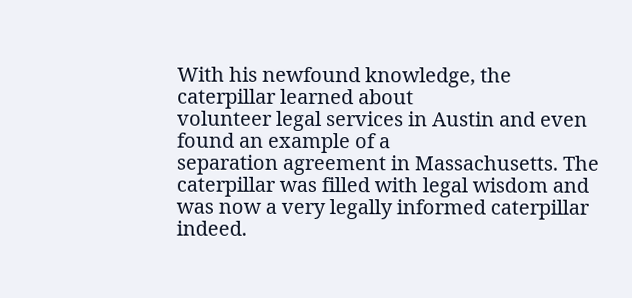With his newfound knowledge, the caterpillar learned about
volunteer legal services in Austin and even found an example of a
separation agreement in Massachusetts. The caterpillar was filled with legal wisdom and was now a very legally informed caterpillar indeed.